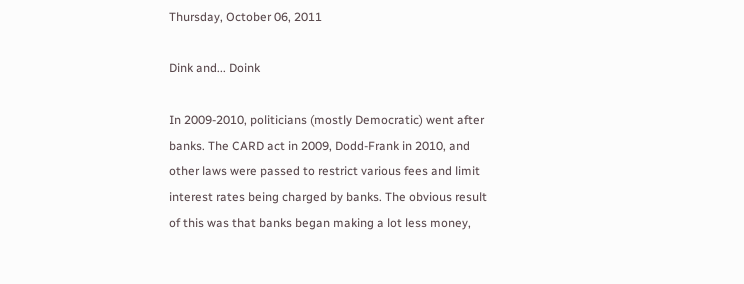Thursday, October 06, 2011

Dink and... Doink

In 2009-2010, politicians (mostly Democratic) went after banks. The CARD act in 2009, Dodd-Frank in 2010, and other laws were passed to restrict various fees and limit interest rates being charged by banks. The obvious result of this was that banks began making a lot less money,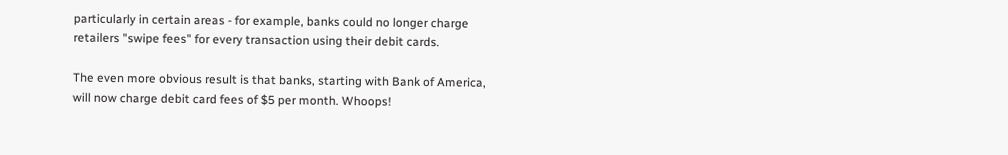particularly in certain areas - for example, banks could no longer charge retailers "swipe fees" for every transaction using their debit cards.

The even more obvious result is that banks, starting with Bank of America, will now charge debit card fees of $5 per month. Whoops!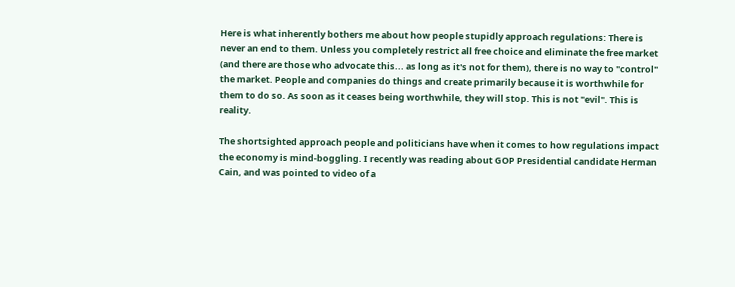Here is what inherently bothers me about how people stupidly approach regulations: There is never an end to them. Unless you completely restrict all free choice and eliminate the free market (and there are those who advocate this... as long as it's not for them), there is no way to "control" the market. People and companies do things and create primarily because it is worthwhile for them to do so. As soon as it ceases being worthwhile, they will stop. This is not "evil". This is reality.

The shortsighted approach people and politicians have when it comes to how regulations impact the economy is mind-boggling. I recently was reading about GOP Presidential candidate Herman Cain, and was pointed to video of a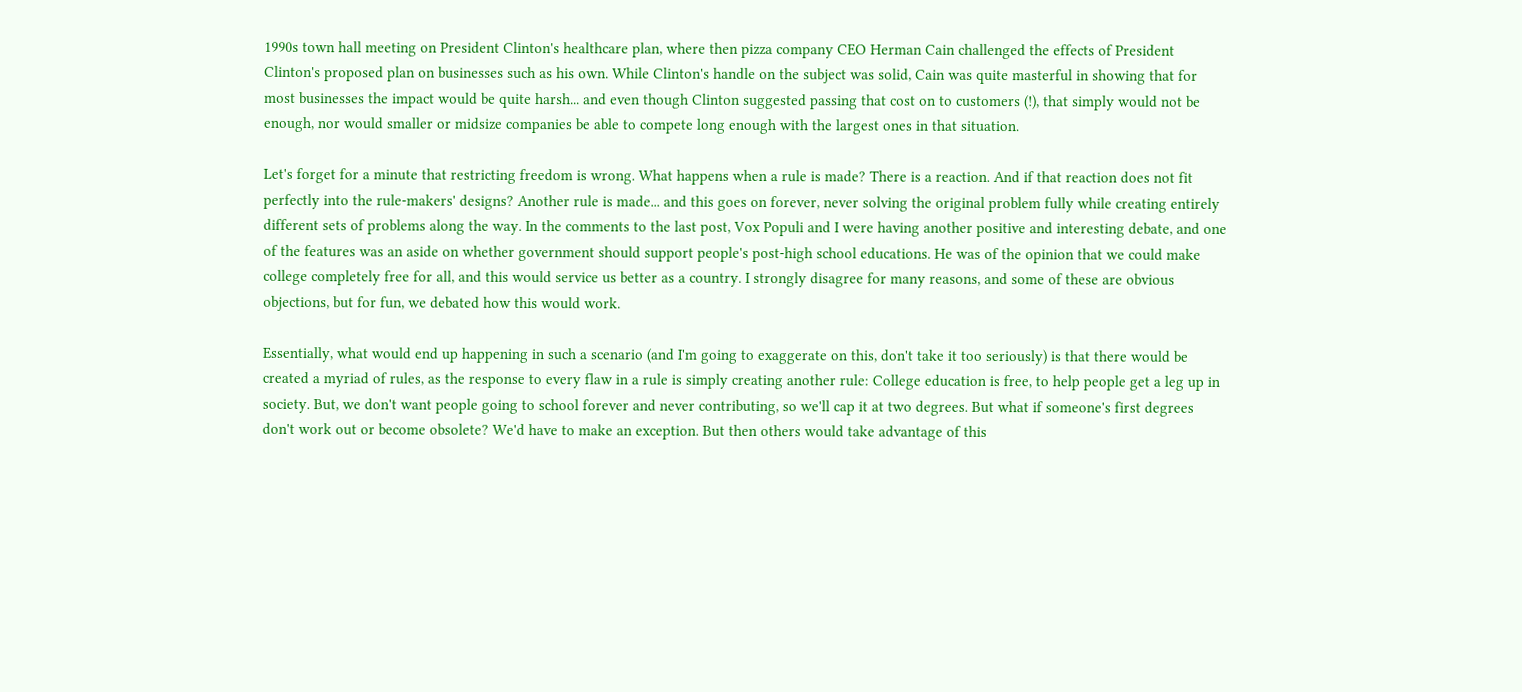1990s town hall meeting on President Clinton's healthcare plan, where then pizza company CEO Herman Cain challenged the effects of President Clinton's proposed plan on businesses such as his own. While Clinton's handle on the subject was solid, Cain was quite masterful in showing that for most businesses the impact would be quite harsh... and even though Clinton suggested passing that cost on to customers (!), that simply would not be enough, nor would smaller or midsize companies be able to compete long enough with the largest ones in that situation.

Let's forget for a minute that restricting freedom is wrong. What happens when a rule is made? There is a reaction. And if that reaction does not fit perfectly into the rule-makers' designs? Another rule is made... and this goes on forever, never solving the original problem fully while creating entirely different sets of problems along the way. In the comments to the last post, Vox Populi and I were having another positive and interesting debate, and one of the features was an aside on whether government should support people's post-high school educations. He was of the opinion that we could make college completely free for all, and this would service us better as a country. I strongly disagree for many reasons, and some of these are obvious objections, but for fun, we debated how this would work.

Essentially, what would end up happening in such a scenario (and I'm going to exaggerate on this, don't take it too seriously) is that there would be created a myriad of rules, as the response to every flaw in a rule is simply creating another rule: College education is free, to help people get a leg up in society. But, we don't want people going to school forever and never contributing, so we'll cap it at two degrees. But what if someone's first degrees don't work out or become obsolete? We'd have to make an exception. But then others would take advantage of this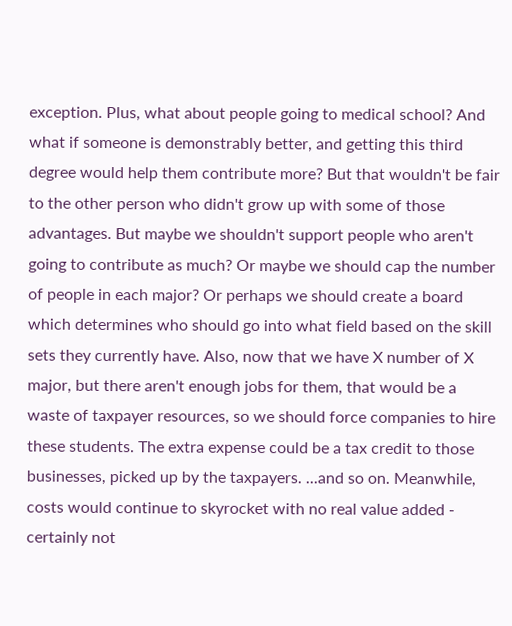exception. Plus, what about people going to medical school? And what if someone is demonstrably better, and getting this third degree would help them contribute more? But that wouldn't be fair to the other person who didn't grow up with some of those advantages. But maybe we shouldn't support people who aren't going to contribute as much? Or maybe we should cap the number of people in each major? Or perhaps we should create a board which determines who should go into what field based on the skill sets they currently have. Also, now that we have X number of X major, but there aren't enough jobs for them, that would be a waste of taxpayer resources, so we should force companies to hire these students. The extra expense could be a tax credit to those businesses, picked up by the taxpayers. ...and so on. Meanwhile, costs would continue to skyrocket with no real value added - certainly not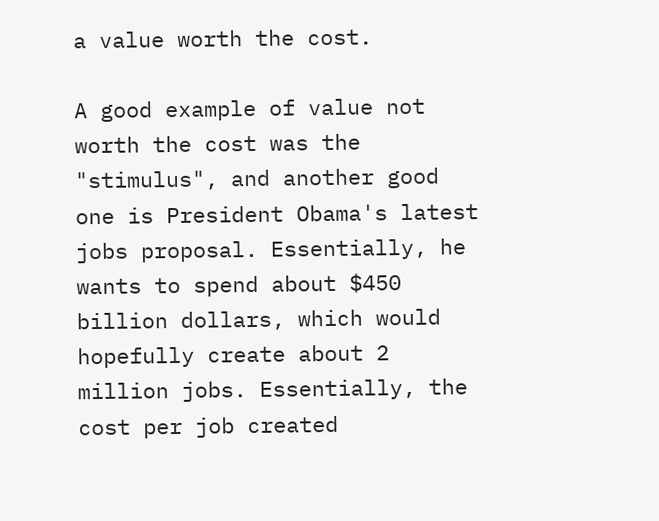a value worth the cost.

A good example of value not worth the cost was the "stimulus", and another good one is President Obama's latest jobs proposal. Essentially, he wants to spend about $450 billion dollars, which would hopefully create about 2 million jobs. Essentially, the cost per job created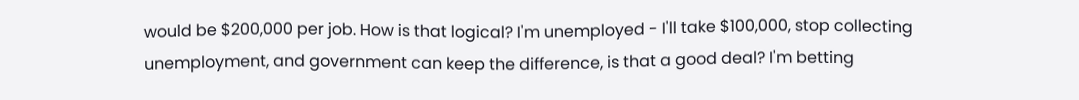would be $200,000 per job. How is that logical? I'm unemployed - I'll take $100,000, stop collecting unemployment, and government can keep the difference, is that a good deal? I'm betting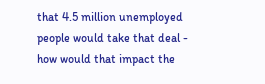that 4.5 million unemployed people would take that deal - how would that impact the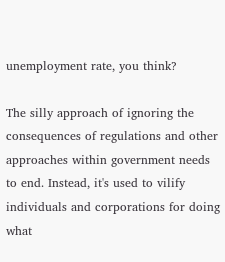unemployment rate, you think?

The silly approach of ignoring the consequences of regulations and other approaches within government needs to end. Instead, it's used to vilify individuals and corporations for doing what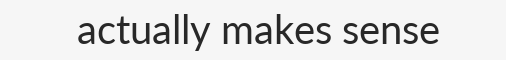actually makes sense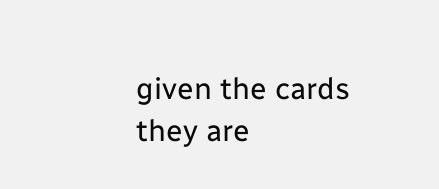given the cards they are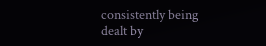consistently being dealt by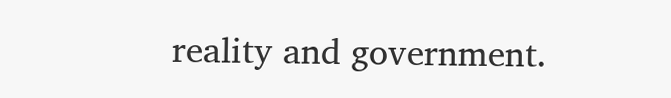reality and government.